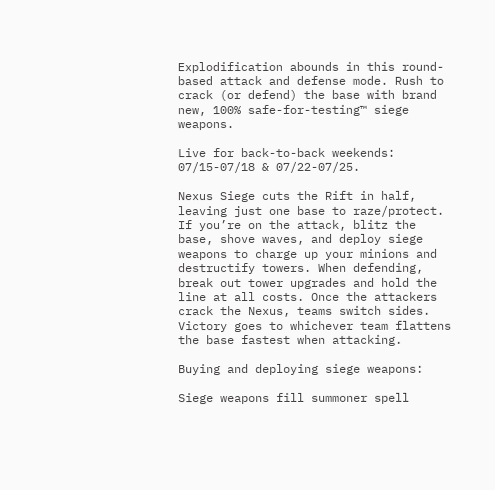Explodification abounds in this round-based attack and defense mode. Rush to crack (or defend) the base with brand new, 100% safe-for-testing™ siege weapons.

Live for back-to-back weekends: 07/15-07/18 & 07/22-07/25.

Nexus Siege cuts the Rift in half, leaving just one base to raze/protect. If you’re on the attack, blitz the base, shove waves, and deploy siege weapons to charge up your minions and destructify towers. When defending, break out tower upgrades and hold the line at all costs. Once the attackers crack the Nexus, teams switch sides. Victory goes to whichever team flattens the base fastest when attacking.

Buying and deploying siege weapons:

Siege weapons fill summoner spell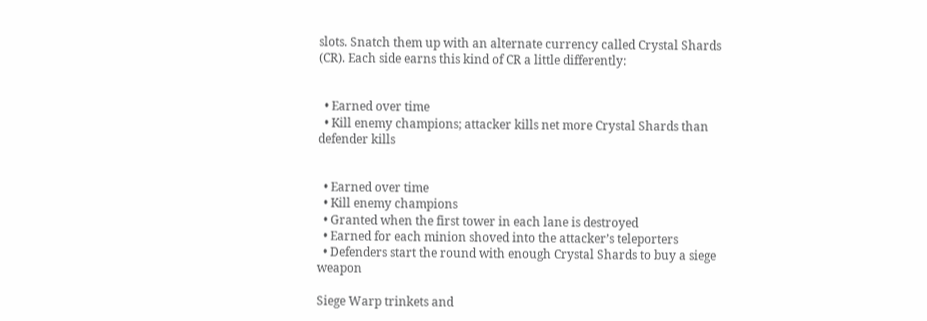slots. Snatch them up with an alternate currency called Crystal Shards (CR). Each side earns this kind of CR a little differently:


  • Earned over time
  • Kill enemy champions; attacker kills net more Crystal Shards than defender kills


  • Earned over time
  • Kill enemy champions
  • Granted when the first tower in each lane is destroyed
  • Earned for each minion shoved into the attacker’s teleporters
  • Defenders start the round with enough Crystal Shards to buy a siege weapon

Siege Warp trinkets and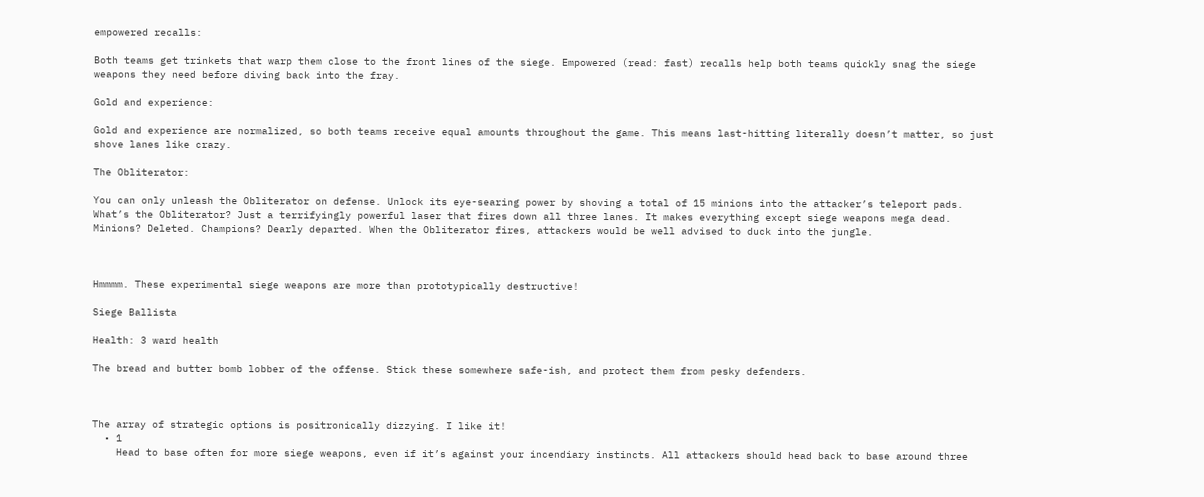empowered recalls:

Both teams get trinkets that warp them close to the front lines of the siege. Empowered (read: fast) recalls help both teams quickly snag the siege weapons they need before diving back into the fray.

Gold and experience:

Gold and experience are normalized, so both teams receive equal amounts throughout the game. This means last-hitting literally doesn’t matter, so just shove lanes like crazy.

The Obliterator:

You can only unleash the Obliterator on defense. Unlock its eye-searing power by shoving a total of 15 minions into the attacker’s teleport pads. What’s the Obliterator? Just a terrifyingly powerful laser that fires down all three lanes. It makes everything except siege weapons mega dead. Minions? Deleted. Champions? Dearly departed. When the Obliterator fires, attackers would be well advised to duck into the jungle.



Hmmmm. These experimental siege weapons are more than prototypically destructive!

Siege Ballista

Health: 3 ward health

The bread and butter bomb lobber of the offense. Stick these somewhere safe-ish, and protect them from pesky defenders.



The array of strategic options is positronically dizzying. I like it!
  • 1
    Head to base often for more siege weapons, even if it’s against your incendiary instincts. All attackers should head back to base around three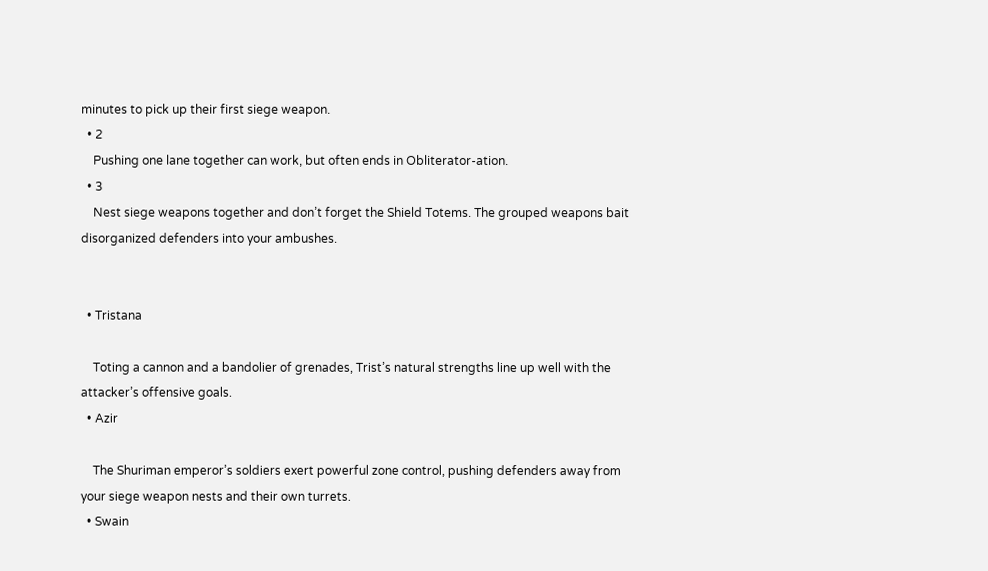minutes to pick up their first siege weapon.
  • 2
    Pushing one lane together can work, but often ends in Obliterator-ation.
  • 3
    Nest siege weapons together and don’t forget the Shield Totems. The grouped weapons bait disorganized defenders into your ambushes.


  • Tristana

    Toting a cannon and a bandolier of grenades, Trist’s natural strengths line up well with the attacker’s offensive goals.
  • Azir

    The Shuriman emperor’s soldiers exert powerful zone control, pushing defenders away from your siege weapon nests and their own turrets.
  • Swain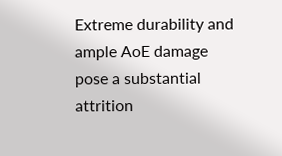Extreme durability and ample AoE damage pose a substantial attrition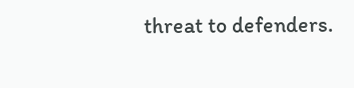threat to defenders.